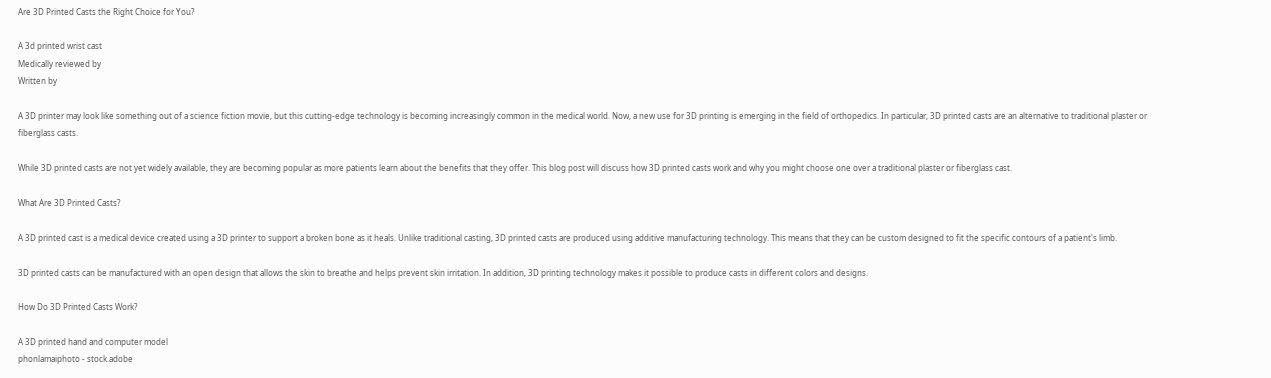Are 3D Printed Casts the Right Choice for You?

A 3d printed wrist cast
Medically reviewed by
Written by

A 3D printer may look like something out of a science fiction movie, but this cutting-edge technology is becoming increasingly common in the medical world. Now, a new use for 3D printing is emerging in the field of orthopedics. In particular, 3D printed casts are an alternative to traditional plaster or fiberglass casts.

While 3D printed casts are not yet widely available, they are becoming popular as more patients learn about the benefits that they offer. This blog post will discuss how 3D printed casts work and why you might choose one over a traditional plaster or fiberglass cast.

What Are 3D Printed Casts?

A 3D printed cast is a medical device created using a 3D printer to support a broken bone as it heals. Unlike traditional casting, 3D printed casts are produced using additive manufacturing technology. This means that they can be custom designed to fit the specific contours of a patient's limb.

3D printed casts can be manufactured with an open design that allows the skin to breathe and helps prevent skin irritation. In addition, 3D printing technology makes it possible to produce casts in different colors and designs.

How Do 3D Printed Casts Work?

A 3D printed hand and computer model
phonlamaiphoto - stock.adobe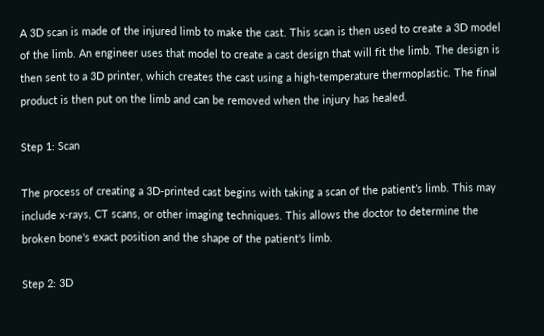A 3D scan is made of the injured limb to make the cast. This scan is then used to create a 3D model of the limb. An engineer uses that model to create a cast design that will fit the limb. The design is then sent to a 3D printer, which creates the cast using a high-temperature thermoplastic. The final product is then put on the limb and can be removed when the injury has healed.

Step 1: Scan

The process of creating a 3D-printed cast begins with taking a scan of the patient’s limb. This may include x-rays, CT scans, or other imaging techniques. This allows the doctor to determine the broken bone's exact position and the shape of the patient's limb.

Step 2: 3D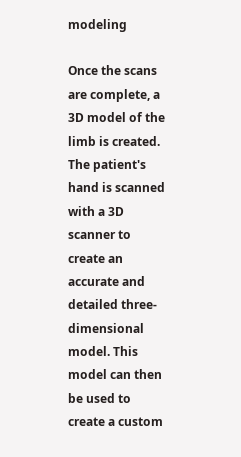modeling

Once the scans are complete, a 3D model of the limb is created. The patient's hand is scanned with a 3D scanner to create an accurate and detailed three-dimensional model. This model can then be used to create a custom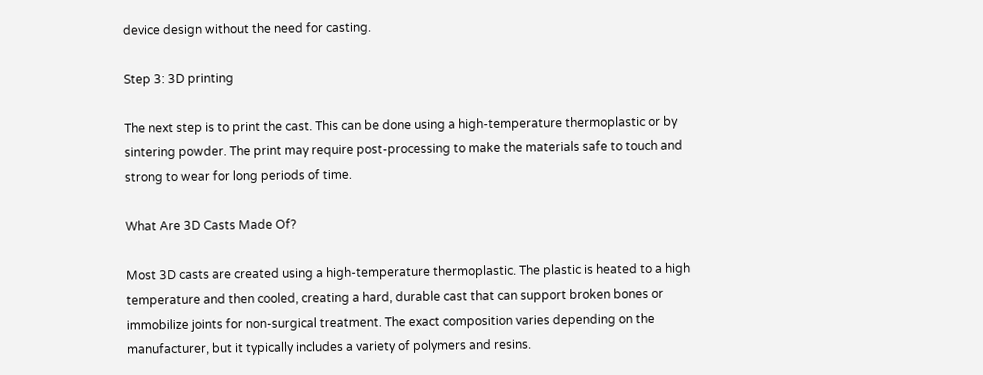device design without the need for casting.

Step 3: 3D printing

The next step is to print the cast. This can be done using a high-temperature thermoplastic or by sintering powder. The print may require post-processing to make the materials safe to touch and strong to wear for long periods of time.

What Are 3D Casts Made Of?

Most 3D casts are created using a high-temperature thermoplastic. The plastic is heated to a high temperature and then cooled, creating a hard, durable cast that can support broken bones or immobilize joints for non-surgical treatment. The exact composition varies depending on the manufacturer, but it typically includes a variety of polymers and resins.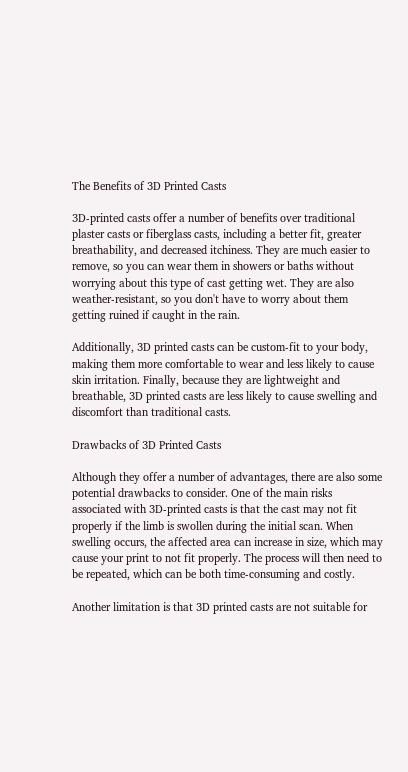The Benefits of 3D Printed Casts

3D-printed casts offer a number of benefits over traditional plaster casts or fiberglass casts, including a better fit, greater breathability, and decreased itchiness. They are much easier to remove, so you can wear them in showers or baths without worrying about this type of cast getting wet. They are also weather-resistant, so you don't have to worry about them getting ruined if caught in the rain.

Additionally, 3D printed casts can be custom-fit to your body, making them more comfortable to wear and less likely to cause skin irritation. Finally, because they are lightweight and breathable, 3D printed casts are less likely to cause swelling and discomfort than traditional casts.

Drawbacks of 3D Printed Casts

Although they offer a number of advantages, there are also some potential drawbacks to consider. One of the main risks associated with 3D-printed casts is that the cast may not fit properly if the limb is swollen during the initial scan. When swelling occurs, the affected area can increase in size, which may cause your print to not fit properly. The process will then need to be repeated, which can be both time-consuming and costly.

Another limitation is that 3D printed casts are not suitable for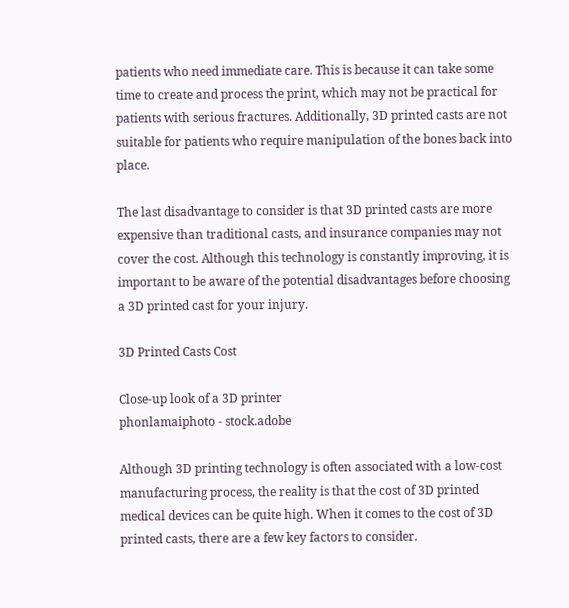patients who need immediate care. This is because it can take some time to create and process the print, which may not be practical for patients with serious fractures. Additionally, 3D printed casts are not suitable for patients who require manipulation of the bones back into place.

The last disadvantage to consider is that 3D printed casts are more expensive than traditional casts, and insurance companies may not cover the cost. Although this technology is constantly improving, it is important to be aware of the potential disadvantages before choosing a 3D printed cast for your injury.

3D Printed Casts Cost

Close-up look of a 3D printer
phonlamaiphoto - stock.adobe

Although 3D printing technology is often associated with a low-cost manufacturing process, the reality is that the cost of 3D printed medical devices can be quite high. When it comes to the cost of 3D printed casts, there are a few key factors to consider.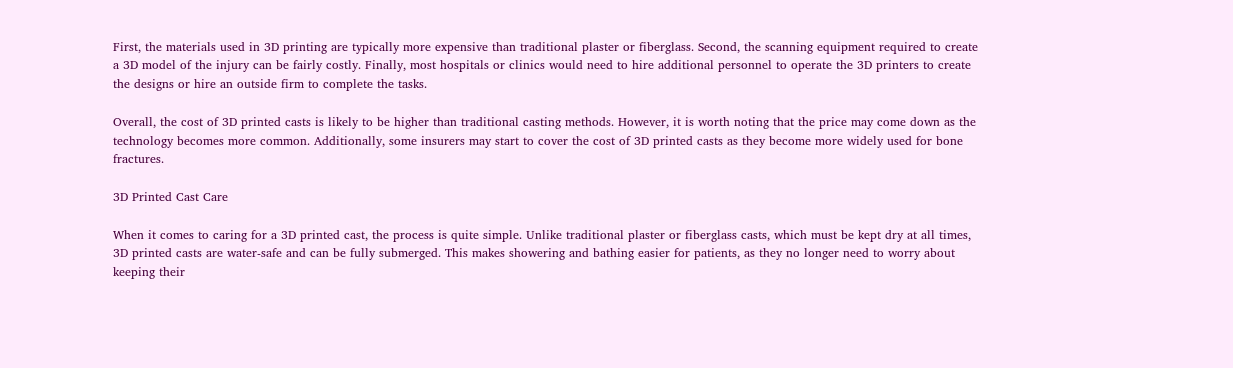First, the materials used in 3D printing are typically more expensive than traditional plaster or fiberglass. Second, the scanning equipment required to create a 3D model of the injury can be fairly costly. Finally, most hospitals or clinics would need to hire additional personnel to operate the 3D printers to create the designs or hire an outside firm to complete the tasks.

Overall, the cost of 3D printed casts is likely to be higher than traditional casting methods. However, it is worth noting that the price may come down as the technology becomes more common. Additionally, some insurers may start to cover the cost of 3D printed casts as they become more widely used for bone fractures.

3D Printed Cast Care

When it comes to caring for a 3D printed cast, the process is quite simple. Unlike traditional plaster or fiberglass casts, which must be kept dry at all times, 3D printed casts are water-safe and can be fully submerged. This makes showering and bathing easier for patients, as they no longer need to worry about keeping their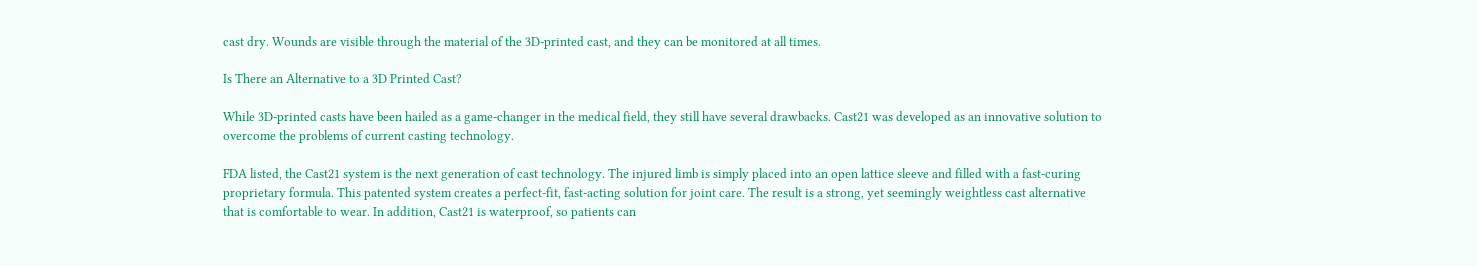cast dry. Wounds are visible through the material of the 3D-printed cast, and they can be monitored at all times.

Is There an Alternative to a 3D Printed Cast?

While 3D-printed casts have been hailed as a game-changer in the medical field, they still have several drawbacks. Cast21 was developed as an innovative solution to overcome the problems of current casting technology.

FDA listed, the Cast21 system is the next generation of cast technology. The injured limb is simply placed into an open lattice sleeve and filled with a fast-curing proprietary formula. This patented system creates a perfect-fit, fast-acting solution for joint care. The result is a strong, yet seemingly weightless cast alternative that is comfortable to wear. In addition, Cast21 is waterproof, so patients can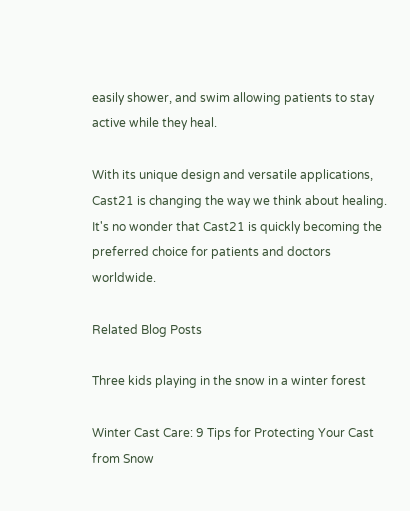easily shower, and swim allowing patients to stay active while they heal.

With its unique design and versatile applications, Cast21 is changing the way we think about healing. It's no wonder that Cast21 is quickly becoming the preferred choice for patients and doctors worldwide.

Related Blog Posts

Three kids playing in the snow in a winter forest

Winter Cast Care: 9 Tips for Protecting Your Cast from Snow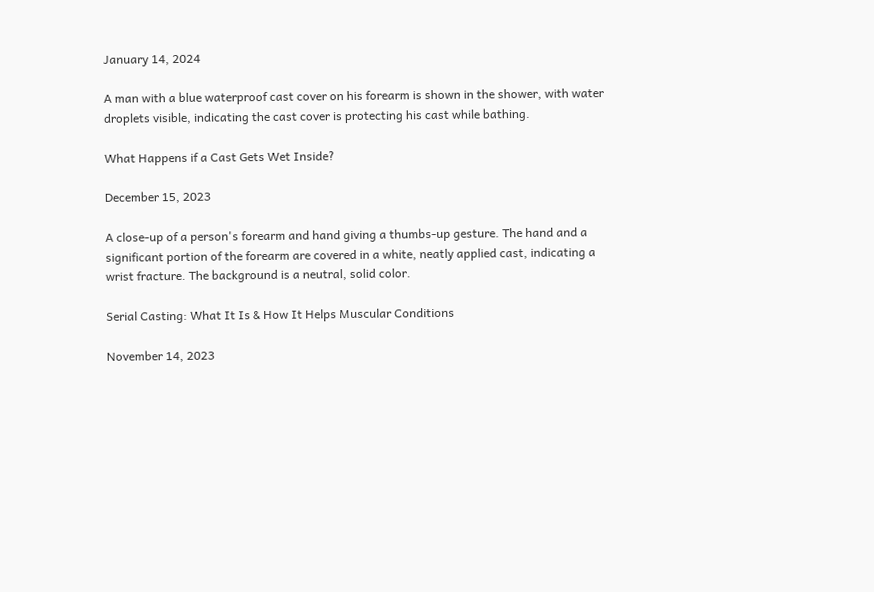January 14, 2024

A man with a blue waterproof cast cover on his forearm is shown in the shower, with water droplets visible, indicating the cast cover is protecting his cast while bathing.

What Happens if a Cast Gets Wet Inside?

December 15, 2023

A close-up of a person's forearm and hand giving a thumbs-up gesture. The hand and a significant portion of the forearm are covered in a white, neatly applied cast, indicating a wrist fracture. The background is a neutral, solid color.

Serial Casting: What It Is & How It Helps Muscular Conditions

November 14, 2023